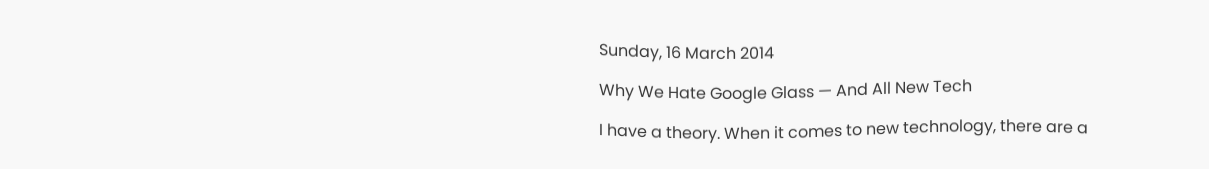Sunday, 16 March 2014

Why We Hate Google Glass — And All New Tech

I have a theory. When it comes to new technology, there are a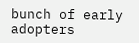bunch of early adopters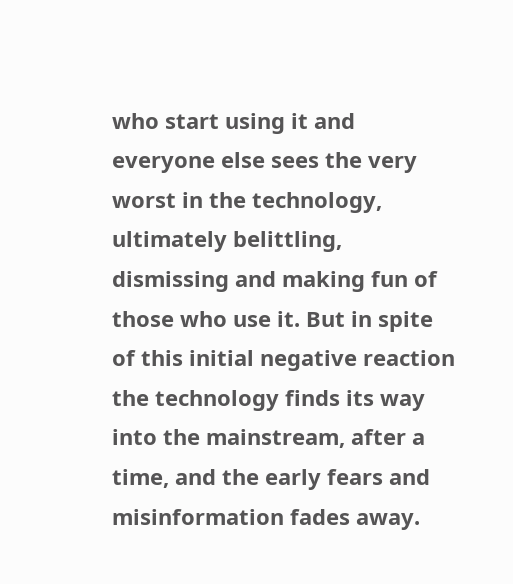who start using it and everyone else sees the very worst in the technology, ultimately belittling, dismissing and making fun of those who use it. But in spite of this initial negative reaction the technology finds its way into the mainstream, after a time, and the early fears and misinformation fades away.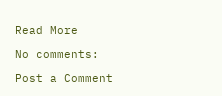Read More

No comments:

Post a Comment